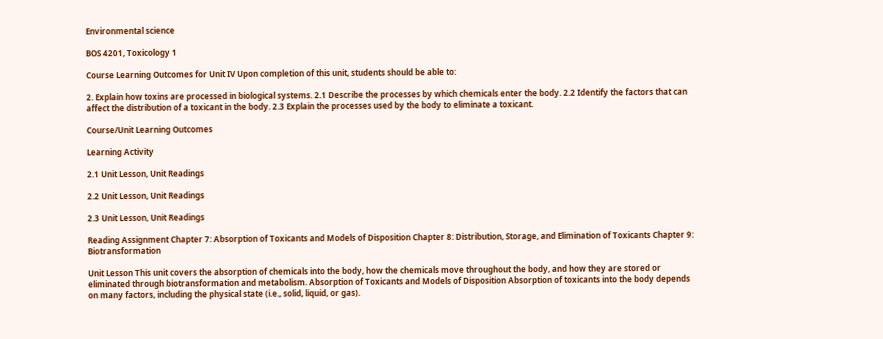Environmental science

BOS 4201, Toxicology 1

Course Learning Outcomes for Unit IV Upon completion of this unit, students should be able to:

2. Explain how toxins are processed in biological systems. 2.1 Describe the processes by which chemicals enter the body. 2.2 Identify the factors that can affect the distribution of a toxicant in the body. 2.3 Explain the processes used by the body to eliminate a toxicant.

Course/Unit Learning Outcomes

Learning Activity

2.1 Unit Lesson, Unit Readings

2.2 Unit Lesson, Unit Readings

2.3 Unit Lesson, Unit Readings

Reading Assignment Chapter 7: Absorption of Toxicants and Models of Disposition Chapter 8: Distribution, Storage, and Elimination of Toxicants Chapter 9: Biotransformation

Unit Lesson This unit covers the absorption of chemicals into the body, how the chemicals move throughout the body, and how they are stored or eliminated through biotransformation and metabolism. Absorption of Toxicants and Models of Disposition Absorption of toxicants into the body depends on many factors, including the physical state (i.e., solid, liquid, or gas).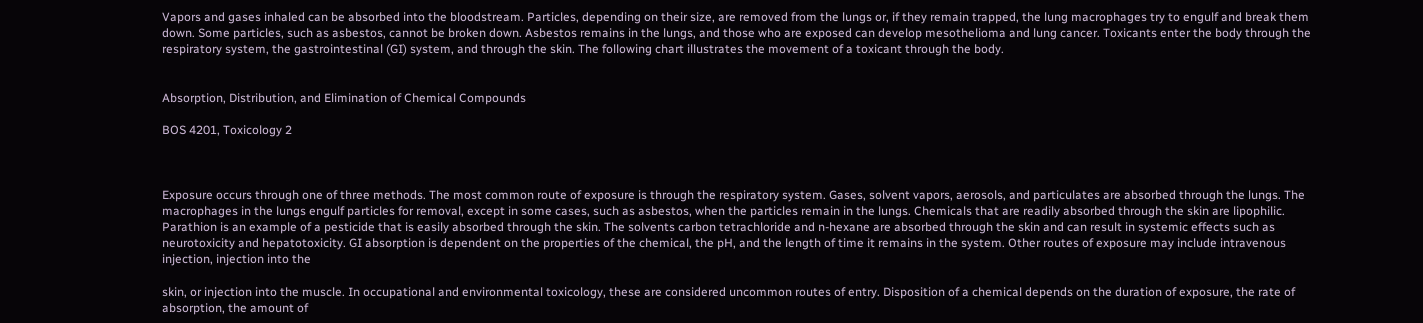Vapors and gases inhaled can be absorbed into the bloodstream. Particles, depending on their size, are removed from the lungs or, if they remain trapped, the lung macrophages try to engulf and break them down. Some particles, such as asbestos, cannot be broken down. Asbestos remains in the lungs, and those who are exposed can develop mesothelioma and lung cancer. Toxicants enter the body through the respiratory system, the gastrointestinal (GI) system, and through the skin. The following chart illustrates the movement of a toxicant through the body.


Absorption, Distribution, and Elimination of Chemical Compounds

BOS 4201, Toxicology 2



Exposure occurs through one of three methods. The most common route of exposure is through the respiratory system. Gases, solvent vapors, aerosols, and particulates are absorbed through the lungs. The macrophages in the lungs engulf particles for removal, except in some cases, such as asbestos, when the particles remain in the lungs. Chemicals that are readily absorbed through the skin are lipophilic. Parathion is an example of a pesticide that is easily absorbed through the skin. The solvents carbon tetrachloride and n-hexane are absorbed through the skin and can result in systemic effects such as neurotoxicity and hepatotoxicity. GI absorption is dependent on the properties of the chemical, the pH, and the length of time it remains in the system. Other routes of exposure may include intravenous injection, injection into the

skin, or injection into the muscle. In occupational and environmental toxicology, these are considered uncommon routes of entry. Disposition of a chemical depends on the duration of exposure, the rate of absorption, the amount of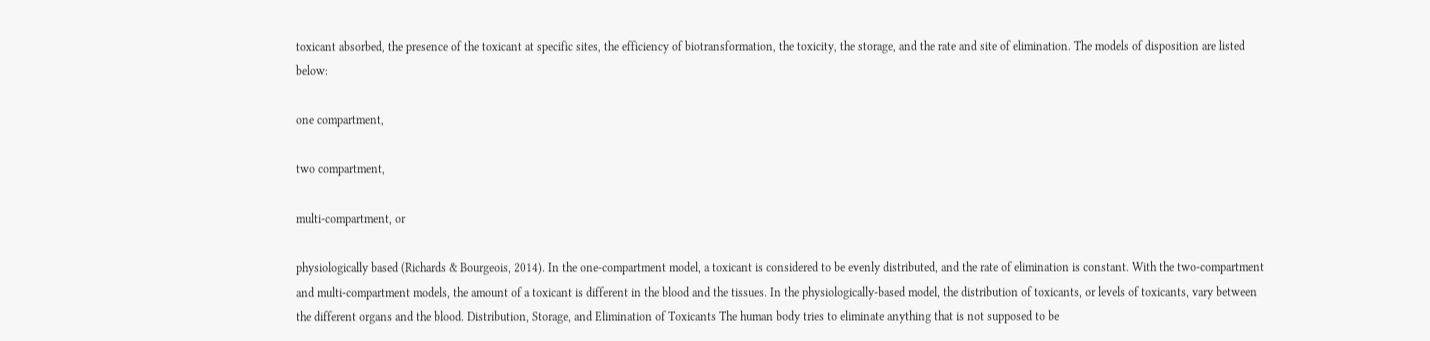toxicant absorbed, the presence of the toxicant at specific sites, the efficiency of biotransformation, the toxicity, the storage, and the rate and site of elimination. The models of disposition are listed below:

one compartment,

two compartment,

multi-compartment, or

physiologically based (Richards & Bourgeois, 2014). In the one-compartment model, a toxicant is considered to be evenly distributed, and the rate of elimination is constant. With the two-compartment and multi-compartment models, the amount of a toxicant is different in the blood and the tissues. In the physiologically-based model, the distribution of toxicants, or levels of toxicants, vary between the different organs and the blood. Distribution, Storage, and Elimination of Toxicants The human body tries to eliminate anything that is not supposed to be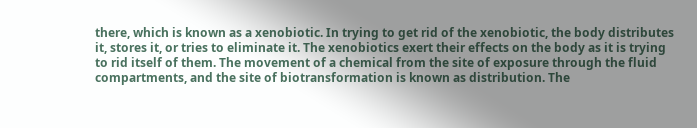there, which is known as a xenobiotic. In trying to get rid of the xenobiotic, the body distributes it, stores it, or tries to eliminate it. The xenobiotics exert their effects on the body as it is trying to rid itself of them. The movement of a chemical from the site of exposure through the fluid compartments, and the site of biotransformation is known as distribution. The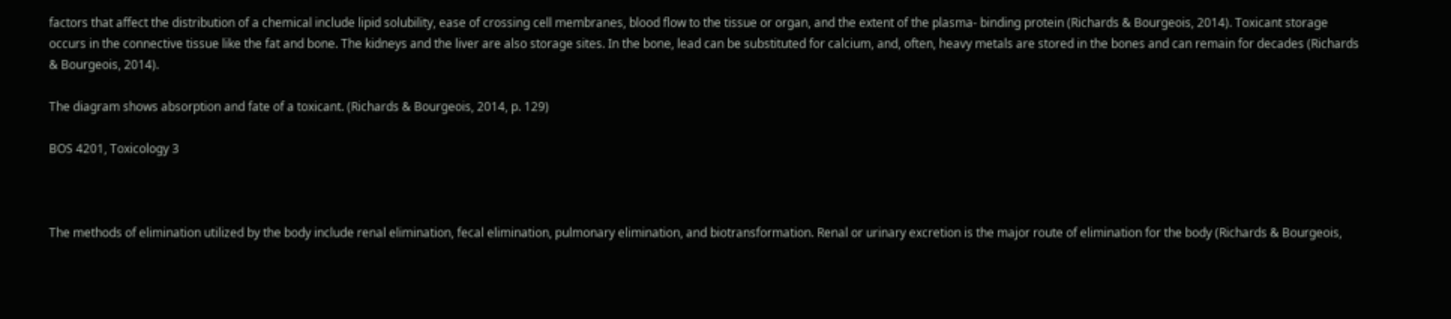factors that affect the distribution of a chemical include lipid solubility, ease of crossing cell membranes, blood flow to the tissue or organ, and the extent of the plasma- binding protein (Richards & Bourgeois, 2014). Toxicant storage occurs in the connective tissue like the fat and bone. The kidneys and the liver are also storage sites. In the bone, lead can be substituted for calcium, and, often, heavy metals are stored in the bones and can remain for decades (Richards & Bourgeois, 2014).

The diagram shows absorption and fate of a toxicant. (Richards & Bourgeois, 2014, p. 129)

BOS 4201, Toxicology 3



The methods of elimination utilized by the body include renal elimination, fecal elimination, pulmonary elimination, and biotransformation. Renal or urinary excretion is the major route of elimination for the body (Richards & Bourgeois,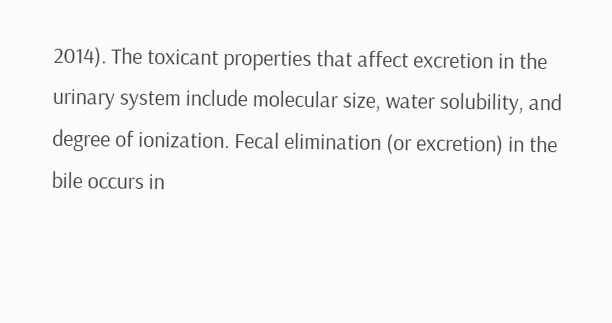2014). The toxicant properties that affect excretion in the urinary system include molecular size, water solubility, and degree of ionization. Fecal elimination (or excretion) in the bile occurs in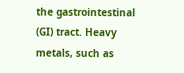the gastrointestinal (GI) tract. Heavy metals, such as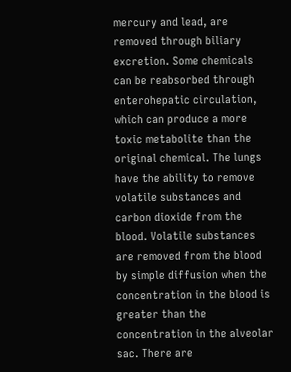mercury and lead, are removed through biliary excretion. Some chemicals can be reabsorbed through enterohepatic circulation, which can produce a more toxic metabolite than the original chemical. The lungs have the ability to remove volatile substances and carbon dioxide from the blood. Volatile substances are removed from the blood by simple diffusion when the concentration in the blood is greater than the concentration in the alveolar sac. There are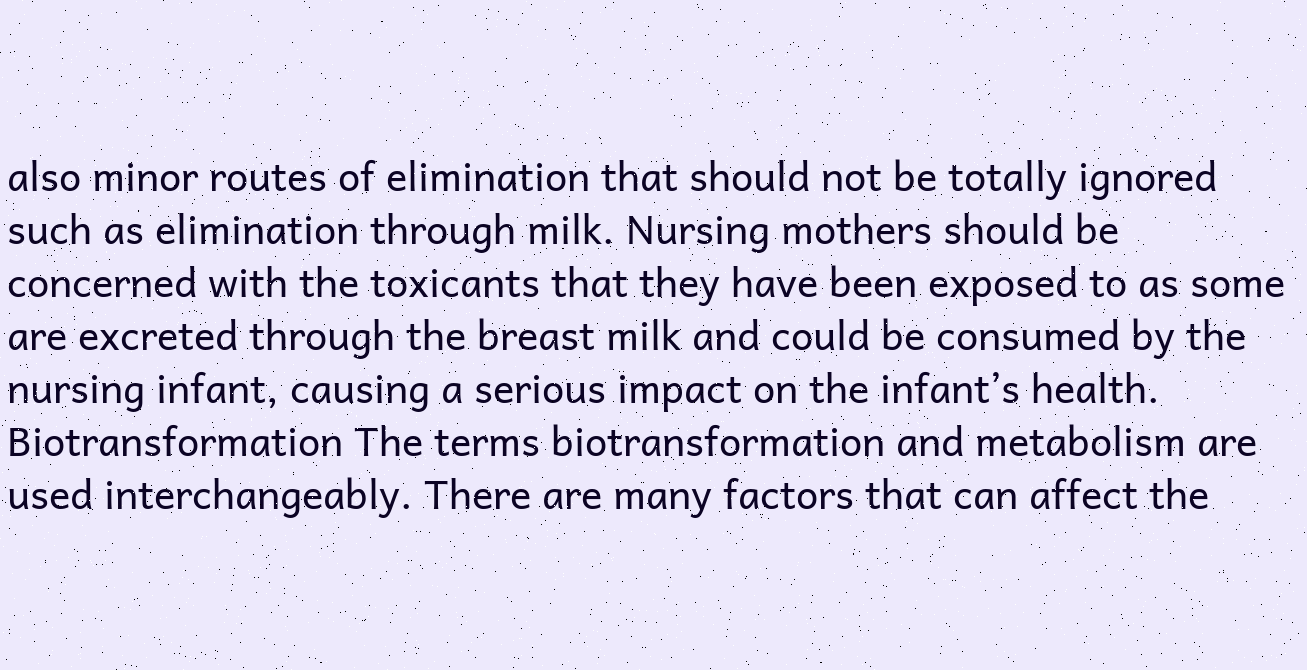also minor routes of elimination that should not be totally ignored such as elimination through milk. Nursing mothers should be concerned with the toxicants that they have been exposed to as some are excreted through the breast milk and could be consumed by the nursing infant, causing a serious impact on the infant’s health. Biotransformation The terms biotransformation and metabolism are used interchangeably. There are many factors that can affect the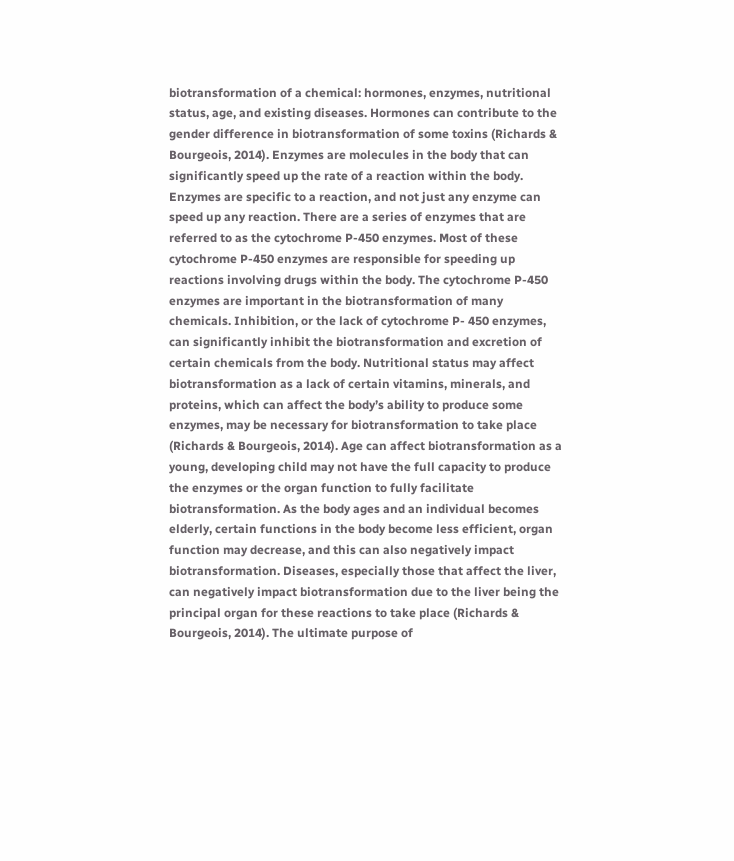biotransformation of a chemical: hormones, enzymes, nutritional status, age, and existing diseases. Hormones can contribute to the gender difference in biotransformation of some toxins (Richards & Bourgeois, 2014). Enzymes are molecules in the body that can significantly speed up the rate of a reaction within the body. Enzymes are specific to a reaction, and not just any enzyme can speed up any reaction. There are a series of enzymes that are referred to as the cytochrome P-450 enzymes. Most of these cytochrome P-450 enzymes are responsible for speeding up reactions involving drugs within the body. The cytochrome P-450 enzymes are important in the biotransformation of many chemicals. Inhibition, or the lack of cytochrome P- 450 enzymes, can significantly inhibit the biotransformation and excretion of certain chemicals from the body. Nutritional status may affect biotransformation as a lack of certain vitamins, minerals, and proteins, which can affect the body’s ability to produce some enzymes, may be necessary for biotransformation to take place (Richards & Bourgeois, 2014). Age can affect biotransformation as a young, developing child may not have the full capacity to produce the enzymes or the organ function to fully facilitate biotransformation. As the body ages and an individual becomes elderly, certain functions in the body become less efficient, organ function may decrease, and this can also negatively impact biotransformation. Diseases, especially those that affect the liver, can negatively impact biotransformation due to the liver being the principal organ for these reactions to take place (Richards & Bourgeois, 2014). The ultimate purpose of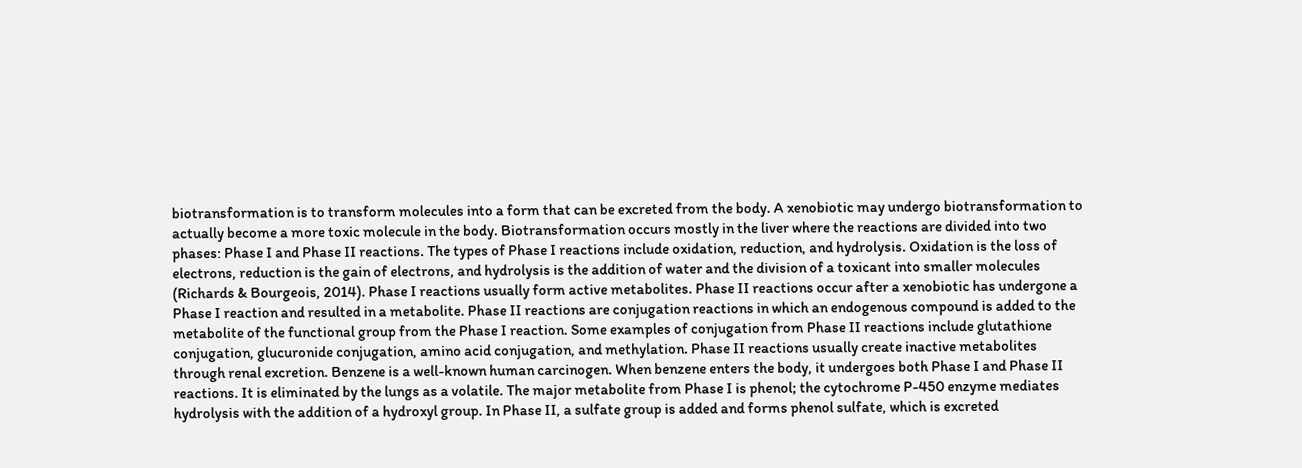biotransformation is to transform molecules into a form that can be excreted from the body. A xenobiotic may undergo biotransformation to actually become a more toxic molecule in the body. Biotransformation occurs mostly in the liver where the reactions are divided into two phases: Phase I and Phase II reactions. The types of Phase I reactions include oxidation, reduction, and hydrolysis. Oxidation is the loss of electrons, reduction is the gain of electrons, and hydrolysis is the addition of water and the division of a toxicant into smaller molecules (Richards & Bourgeois, 2014). Phase I reactions usually form active metabolites. Phase II reactions occur after a xenobiotic has undergone a Phase I reaction and resulted in a metabolite. Phase II reactions are conjugation reactions in which an endogenous compound is added to the metabolite of the functional group from the Phase I reaction. Some examples of conjugation from Phase II reactions include glutathione conjugation, glucuronide conjugation, amino acid conjugation, and methylation. Phase II reactions usually create inactive metabolites through renal excretion. Benzene is a well-known human carcinogen. When benzene enters the body, it undergoes both Phase I and Phase II reactions. It is eliminated by the lungs as a volatile. The major metabolite from Phase I is phenol; the cytochrome P-450 enzyme mediates hydrolysis with the addition of a hydroxyl group. In Phase II, a sulfate group is added and forms phenol sulfate, which is excreted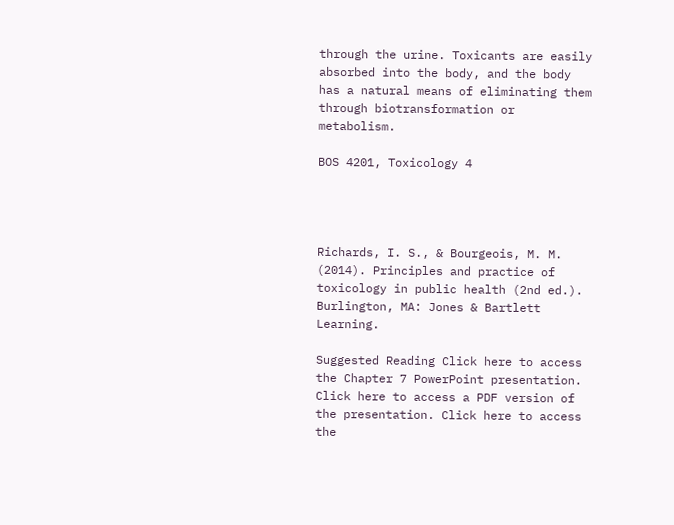through the urine. Toxicants are easily absorbed into the body, and the body has a natural means of eliminating them through biotransformation or metabolism.

BOS 4201, Toxicology 4




Richards, I. S., & Bourgeois, M. M. (2014). Principles and practice of toxicology in public health (2nd ed.). Burlington, MA: Jones & Bartlett Learning.

Suggested Reading Click here to access the Chapter 7 PowerPoint presentation. Click here to access a PDF version of the presentation. Click here to access the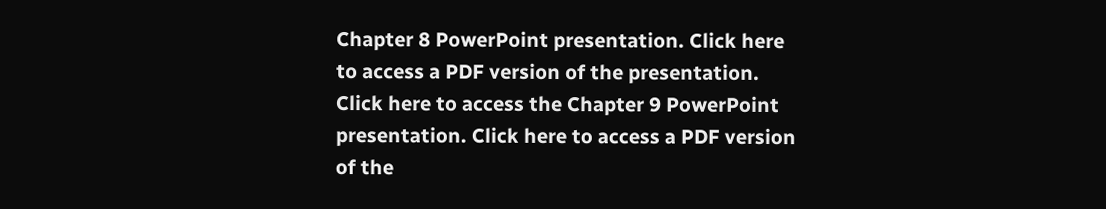Chapter 8 PowerPoint presentation. Click here to access a PDF version of the presentation. Click here to access the Chapter 9 PowerPoint presentation. Click here to access a PDF version of the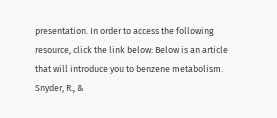presentation. In order to access the following resource, click the link below: Below is an article that will introduce you to benzene metabolism. Snyder, R., &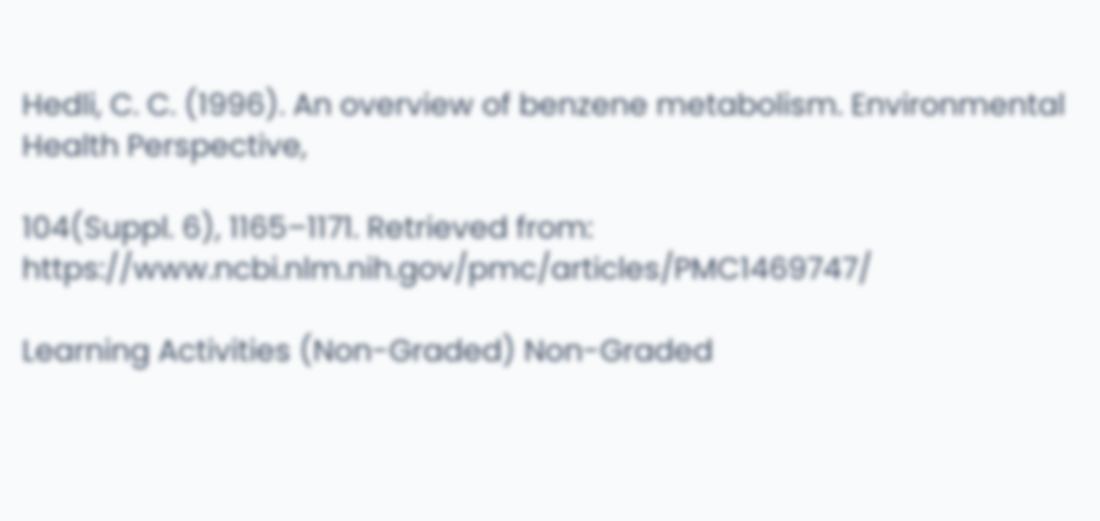Hedli, C. C. (1996). An overview of benzene metabolism. Environmental Health Perspective,

104(Suppl. 6), 1165–1171. Retrieved from: https://www.ncbi.nlm.nih.gov/pmc/articles/PMC1469747/

Learning Activities (Non-Graded) Non-Graded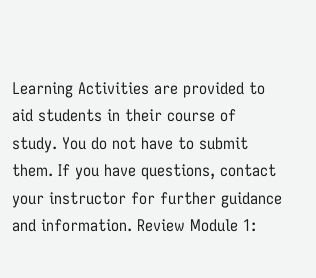Learning Activities are provided to aid students in their course of study. You do not have to submit them. If you have questions, contact your instructor for further guidance and information. Review Module 1: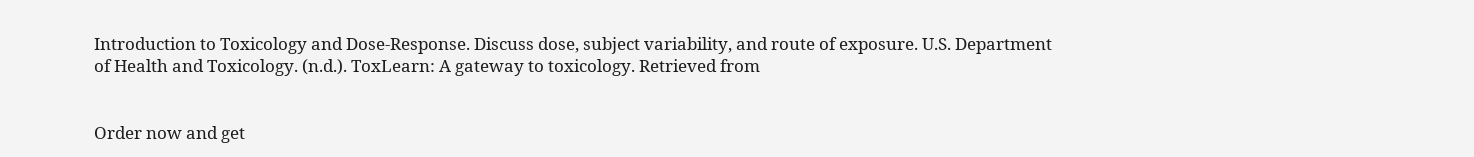Introduction to Toxicology and Dose-Response. Discuss dose, subject variability, and route of exposure. U.S. Department of Health and Toxicology. (n.d.). ToxLearn: A gateway to toxicology. Retrieved from


Order now and get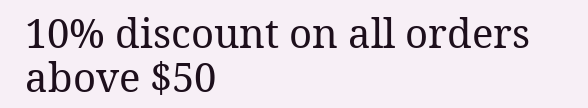10% discount on all orders above $50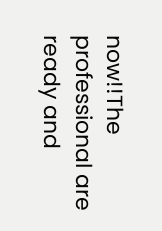now!!The professional are ready and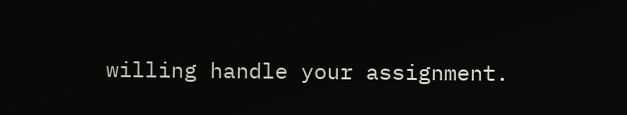willing handle your assignment.